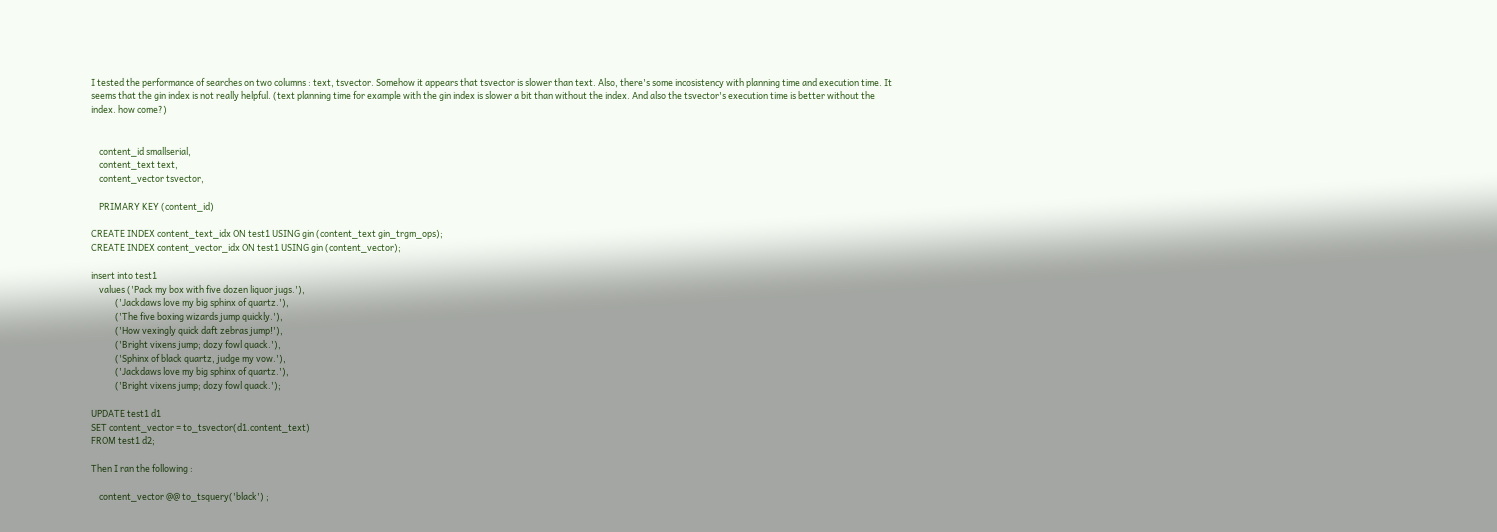I tested the performance of searches on two columns : text, tsvector. Somehow it appears that tsvector is slower than text. Also, there's some incosistency with planning time and execution time. It seems that the gin index is not really helpful. (text planning time for example with the gin index is slower a bit than without the index. And also the tsvector's execution time is better without the index. how come?)


    content_id smallserial,
    content_text text,
    content_vector tsvector,

    PRIMARY KEY (content_id)

CREATE INDEX content_text_idx ON test1 USING gin (content_text gin_trgm_ops);
CREATE INDEX content_vector_idx ON test1 USING gin (content_vector);

insert into test1
    values ('Pack my box with five dozen liquor jugs.'),
            ('Jackdaws love my big sphinx of quartz.'),
            ('The five boxing wizards jump quickly.'),
            ('How vexingly quick daft zebras jump!'),
            ('Bright vixens jump; dozy fowl quack.'),
            ('Sphinx of black quartz, judge my vow.'),
            ('Jackdaws love my big sphinx of quartz.'),
            ('Bright vixens jump; dozy fowl quack.');

UPDATE test1 d1
SET content_vector = to_tsvector(d1.content_text)
FROM test1 d2;

Then I ran the following :

    content_vector @@ to_tsquery('black') ;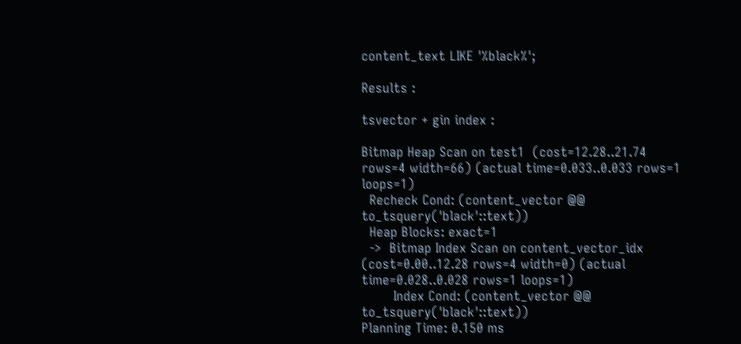content_text LIKE '%black%';

Results :

tsvector + gin index :

Bitmap Heap Scan on test1  (cost=12.28..21.74 rows=4 width=66) (actual time=0.033..0.033 rows=1 loops=1)
  Recheck Cond: (content_vector @@ to_tsquery('black'::text))
  Heap Blocks: exact=1
  ->  Bitmap Index Scan on content_vector_idx  (cost=0.00..12.28 rows=4 width=0) (actual time=0.028..0.028 rows=1 loops=1)
        Index Cond: (content_vector @@ to_tsquery('black'::text))
Planning Time: 0.150 ms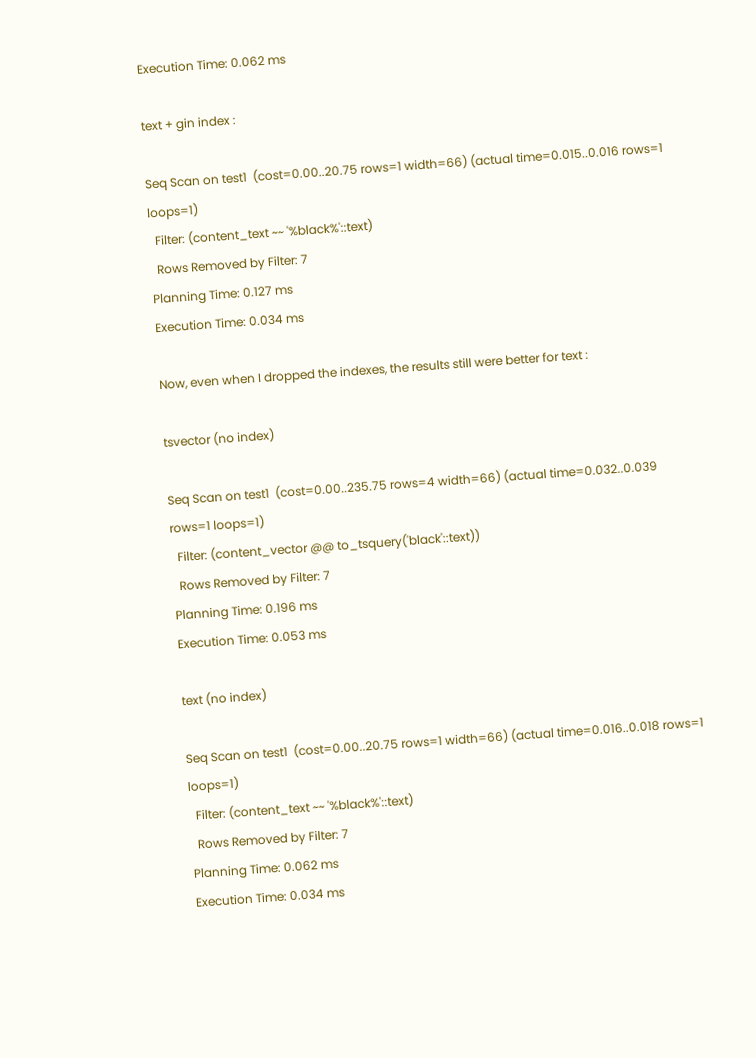Execution Time: 0.062 ms

text + gin index :

Seq Scan on test1  (cost=0.00..20.75 rows=1 width=66) (actual time=0.015..0.016 rows=1 loops=1)
  Filter: (content_text ~~ '%black%'::text)
  Rows Removed by Filter: 7
Planning Time: 0.127 ms
Execution Time: 0.034 ms

Now, even when I dropped the indexes, the results still were better for text :

tsvector (no index)

Seq Scan on test1  (cost=0.00..235.75 rows=4 width=66) (actual time=0.032..0.039 rows=1 loops=1)
  Filter: (content_vector @@ to_tsquery('black'::text))
  Rows Removed by Filter: 7
Planning Time: 0.196 ms
Execution Time: 0.053 ms

text (no index)

Seq Scan on test1  (cost=0.00..20.75 rows=1 width=66) (actual time=0.016..0.018 rows=1 loops=1)
  Filter: (content_text ~~ '%black%'::text)
  Rows Removed by Filter: 7
Planning Time: 0.062 ms
Execution Time: 0.034 ms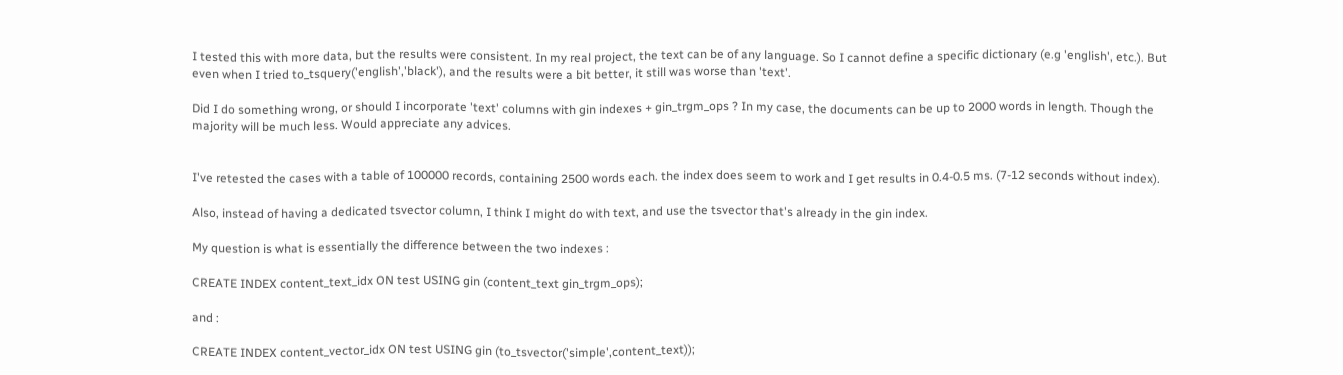I tested this with more data, but the results were consistent. In my real project, the text can be of any language. So I cannot define a specific dictionary (e.g 'english', etc.). But even when I tried to_tsquery('english','black'), and the results were a bit better, it still was worse than 'text'.

Did I do something wrong, or should I incorporate 'text' columns with gin indexes + gin_trgm_ops ? In my case, the documents can be up to 2000 words in length. Though the majority will be much less. Would appreciate any advices.


I've retested the cases with a table of 100000 records, containing 2500 words each. the index does seem to work and I get results in 0.4-0.5 ms. (7-12 seconds without index).

Also, instead of having a dedicated tsvector column, I think I might do with text, and use the tsvector that's already in the gin index.

My question is what is essentially the difference between the two indexes :

CREATE INDEX content_text_idx ON test USING gin (content_text gin_trgm_ops);

and :

CREATE INDEX content_vector_idx ON test USING gin (to_tsvector('simple',content_text));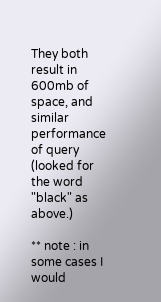They both result in 600mb of space, and similar performance of query (looked for the word "black" as above.)

** note : in some cases I would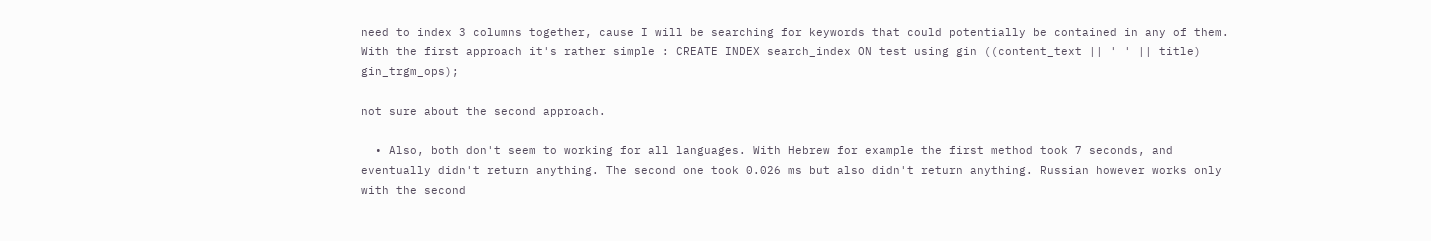need to index 3 columns together, cause I will be searching for keywords that could potentially be contained in any of them. With the first approach it's rather simple : CREATE INDEX search_index ON test using gin ((content_text || ' ' || title) gin_trgm_ops);

not sure about the second approach.

  • Also, both don't seem to working for all languages. With Hebrew for example the first method took 7 seconds, and eventually didn't return anything. The second one took 0.026 ms but also didn't return anything. Russian however works only with the second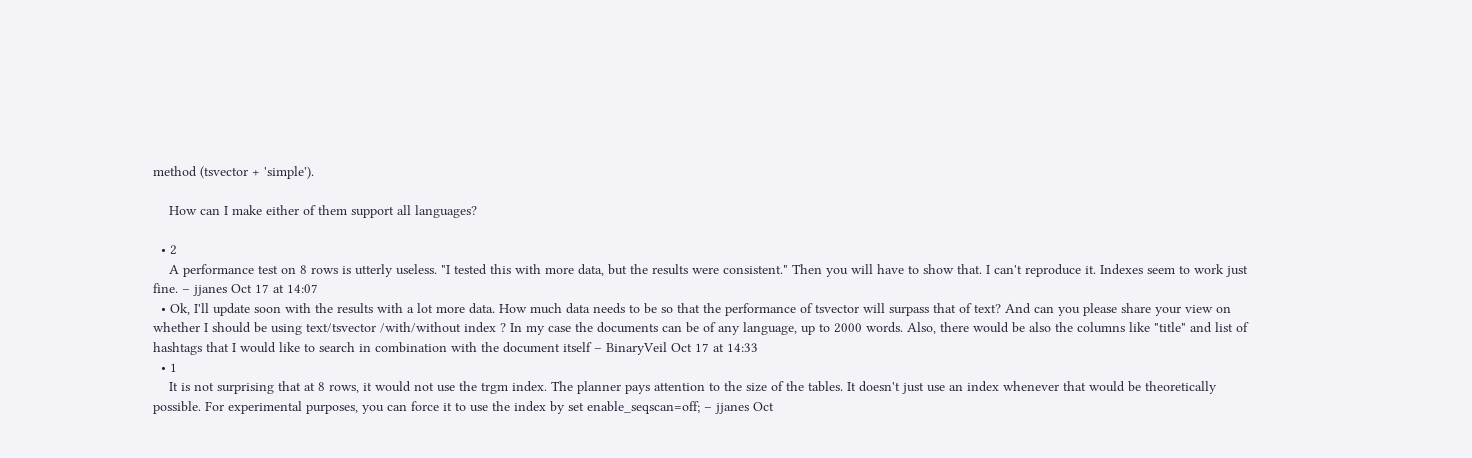method (tsvector + 'simple').

    How can I make either of them support all languages?

  • 2
    A performance test on 8 rows is utterly useless. "I tested this with more data, but the results were consistent." Then you will have to show that. I can't reproduce it. Indexes seem to work just fine. – jjanes Oct 17 at 14:07
  • Ok, I'll update soon with the results with a lot more data. How much data needs to be so that the performance of tsvector will surpass that of text? And can you please share your view on whether I should be using text/tsvector /with/without index ? In my case the documents can be of any language, up to 2000 words. Also, there would be also the columns like "title" and list of hashtags that I would like to search in combination with the document itself – BinaryVeil Oct 17 at 14:33
  • 1
    It is not surprising that at 8 rows, it would not use the trgm index. The planner pays attention to the size of the tables. It doesn't just use an index whenever that would be theoretically possible. For experimental purposes, you can force it to use the index by set enable_seqscan=off; – jjanes Oct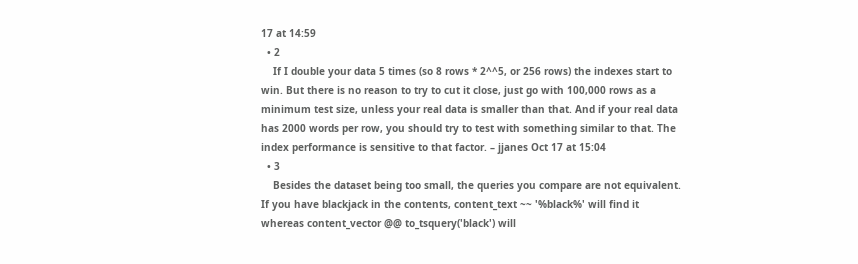17 at 14:59
  • 2
    If I double your data 5 times (so 8 rows * 2^^5, or 256 rows) the indexes start to win. But there is no reason to try to cut it close, just go with 100,000 rows as a minimum test size, unless your real data is smaller than that. And if your real data has 2000 words per row, you should try to test with something similar to that. The index performance is sensitive to that factor. – jjanes Oct 17 at 15:04
  • 3
    Besides the dataset being too small, the queries you compare are not equivalent. If you have blackjack in the contents, content_text ~~ '%black%' will find it whereas content_vector @@ to_tsquery('black') will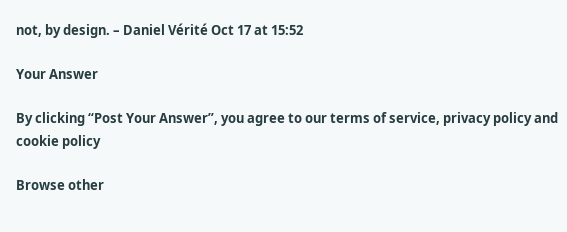not, by design. – Daniel Vérité Oct 17 at 15:52

Your Answer

By clicking “Post Your Answer”, you agree to our terms of service, privacy policy and cookie policy

Browse other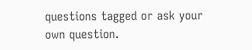questions tagged or ask your own question.